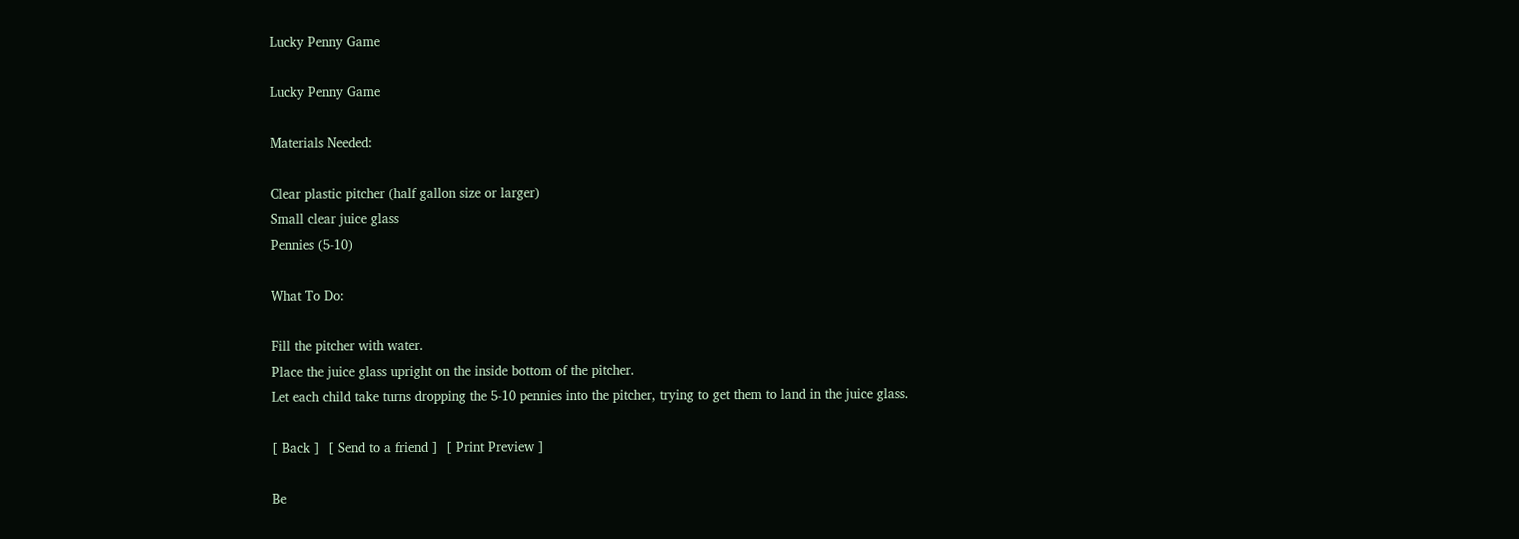Lucky Penny Game

Lucky Penny Game

Materials Needed:

Clear plastic pitcher (half gallon size or larger)
Small clear juice glass
Pennies (5-10)

What To Do:

Fill the pitcher with water.
Place the juice glass upright on the inside bottom of the pitcher.
Let each child take turns dropping the 5-10 pennies into the pitcher, trying to get them to land in the juice glass.

[ Back ]  [ Send to a friend ]  [ Print Preview ]

Be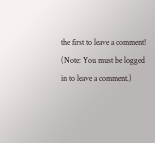the first to leave a comment! (Note: You must be logged in to leave a comment.)